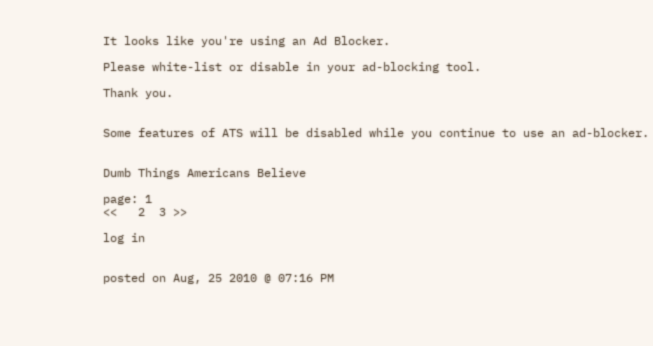It looks like you're using an Ad Blocker.

Please white-list or disable in your ad-blocking tool.

Thank you.


Some features of ATS will be disabled while you continue to use an ad-blocker.


Dumb Things Americans Believe

page: 1
<<   2  3 >>

log in


posted on Aug, 25 2010 @ 07:16 PM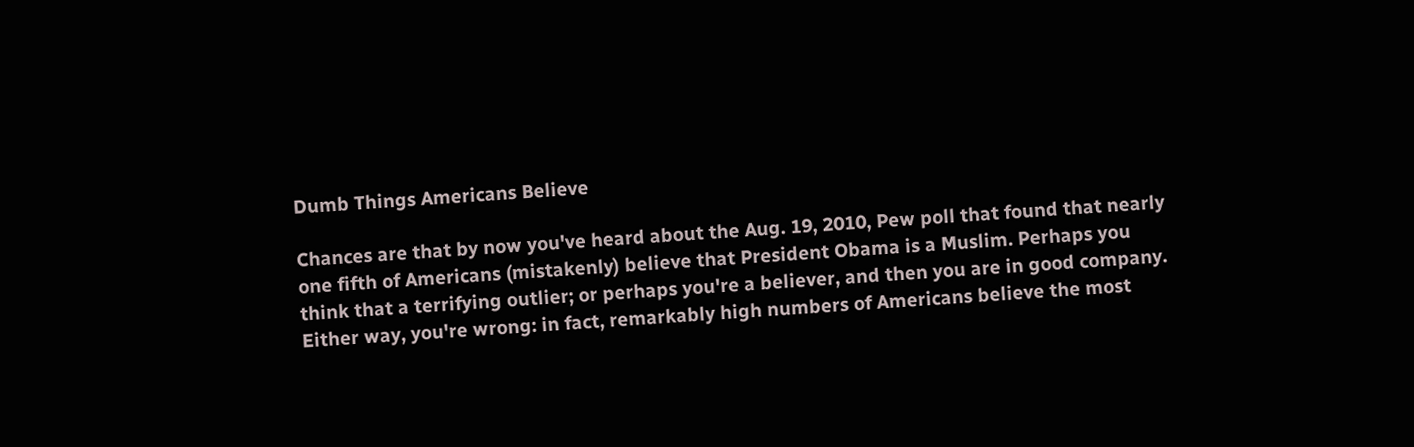Dumb Things Americans Believe

Chances are that by now you've heard about the Aug. 19, 2010, Pew poll that found that nearly one fifth of Americans (mistakenly) believe that President Obama is a Muslim. Perhaps you think that a terrifying outlier; or perhaps you're a believer, and then you are in good company. Either way, you're wrong: in fact, remarkably high numbers of Americans believe the most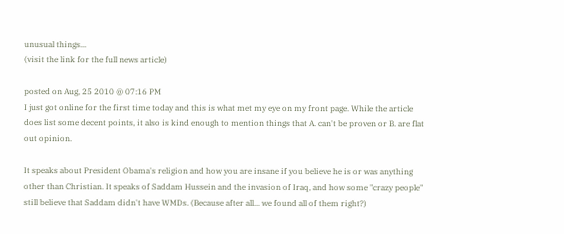unusual things...
(visit the link for the full news article)

posted on Aug, 25 2010 @ 07:16 PM
I just got online for the first time today and this is what met my eye on my front page. While the article does list some decent points, it also is kind enough to mention things that A. can't be proven or B. are flat out opinion.

It speaks about President Obama's religion and how you are insane if you believe he is or was anything other than Christian. It speaks of Saddam Hussein and the invasion of Iraq, and how some "crazy people" still believe that Saddam didn't have WMDs. (Because after all... we found all of them right?)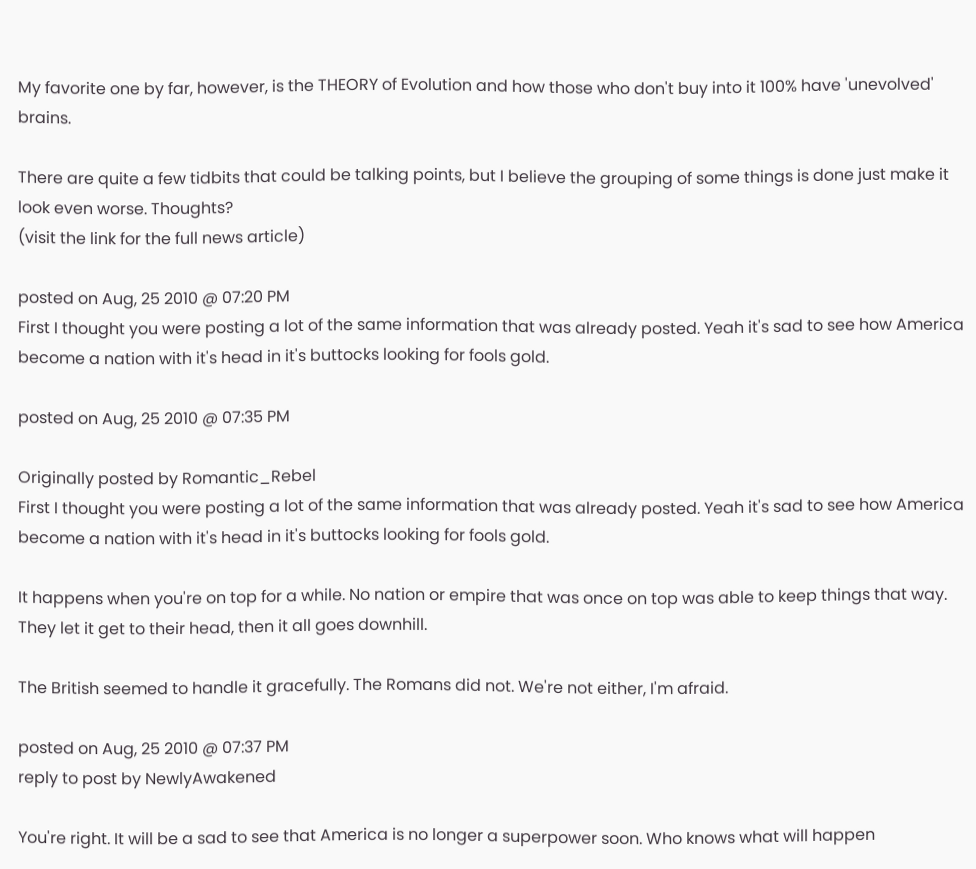My favorite one by far, however, is the THEORY of Evolution and how those who don't buy into it 100% have 'unevolved' brains.

There are quite a few tidbits that could be talking points, but I believe the grouping of some things is done just make it look even worse. Thoughts?
(visit the link for the full news article)

posted on Aug, 25 2010 @ 07:20 PM
First I thought you were posting a lot of the same information that was already posted. Yeah it's sad to see how America become a nation with it's head in it's buttocks looking for fools gold.

posted on Aug, 25 2010 @ 07:35 PM

Originally posted by Romantic_Rebel
First I thought you were posting a lot of the same information that was already posted. Yeah it's sad to see how America become a nation with it's head in it's buttocks looking for fools gold.

It happens when you're on top for a while. No nation or empire that was once on top was able to keep things that way. They let it get to their head, then it all goes downhill.

The British seemed to handle it gracefully. The Romans did not. We're not either, I'm afraid.

posted on Aug, 25 2010 @ 07:37 PM
reply to post by NewlyAwakened

You're right. It will be a sad to see that America is no longer a superpower soon. Who knows what will happen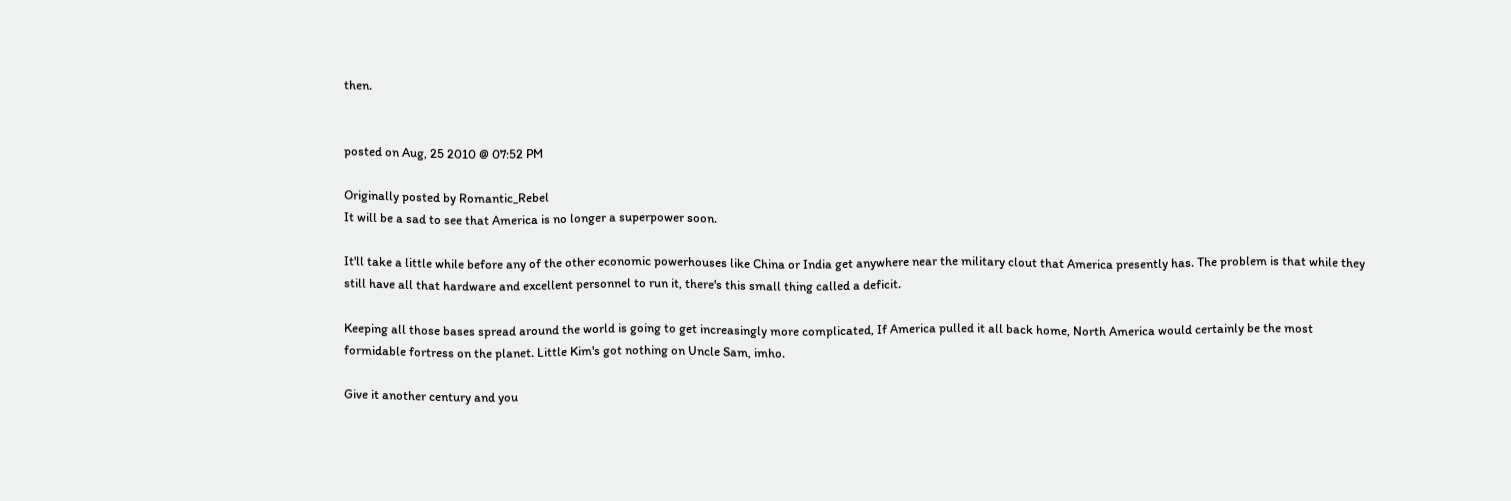then.


posted on Aug, 25 2010 @ 07:52 PM

Originally posted by Romantic_Rebel
It will be a sad to see that America is no longer a superpower soon.

It'll take a little while before any of the other economic powerhouses like China or India get anywhere near the military clout that America presently has. The problem is that while they still have all that hardware and excellent personnel to run it, there's this small thing called a deficit.

Keeping all those bases spread around the world is going to get increasingly more complicated, If America pulled it all back home, North America would certainly be the most formidable fortress on the planet. Little Kim's got nothing on Uncle Sam, imho.

Give it another century and you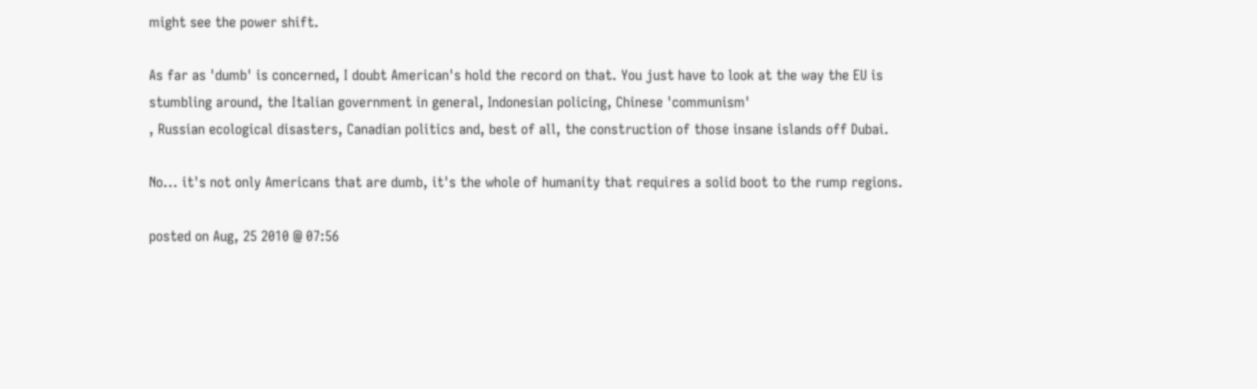might see the power shift.

As far as 'dumb' is concerned, I doubt American's hold the record on that. You just have to look at the way the EU is stumbling around, the Italian government in general, Indonesian policing, Chinese 'communism'
, Russian ecological disasters, Canadian politics and, best of all, the construction of those insane islands off Dubai.

No... it's not only Americans that are dumb, it's the whole of humanity that requires a solid boot to the rump regions.

posted on Aug, 25 2010 @ 07:56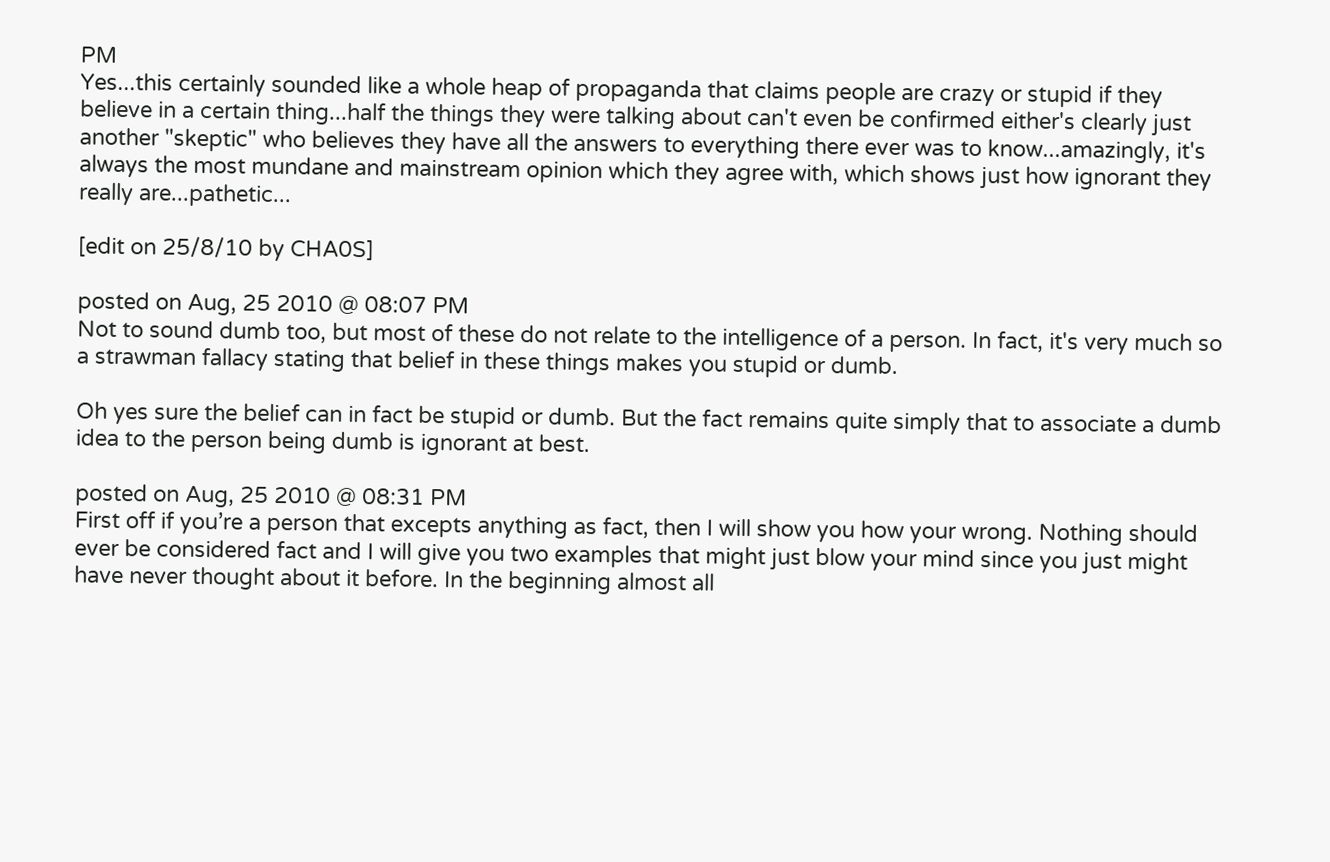PM
Yes...this certainly sounded like a whole heap of propaganda that claims people are crazy or stupid if they believe in a certain thing...half the things they were talking about can't even be confirmed either's clearly just another "skeptic" who believes they have all the answers to everything there ever was to know...amazingly, it's always the most mundane and mainstream opinion which they agree with, which shows just how ignorant they really are...pathetic...

[edit on 25/8/10 by CHA0S]

posted on Aug, 25 2010 @ 08:07 PM
Not to sound dumb too, but most of these do not relate to the intelligence of a person. In fact, it's very much so a strawman fallacy stating that belief in these things makes you stupid or dumb.

Oh yes sure the belief can in fact be stupid or dumb. But the fact remains quite simply that to associate a dumb idea to the person being dumb is ignorant at best.

posted on Aug, 25 2010 @ 08:31 PM
First off if you’re a person that excepts anything as fact, then I will show you how your wrong. Nothing should ever be considered fact and I will give you two examples that might just blow your mind since you just might have never thought about it before. In the beginning almost all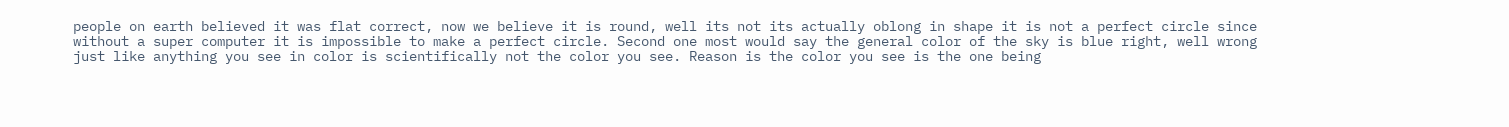people on earth believed it was flat correct, now we believe it is round, well its not its actually oblong in shape it is not a perfect circle since without a super computer it is impossible to make a perfect circle. Second one most would say the general color of the sky is blue right, well wrong just like anything you see in color is scientifically not the color you see. Reason is the color you see is the one being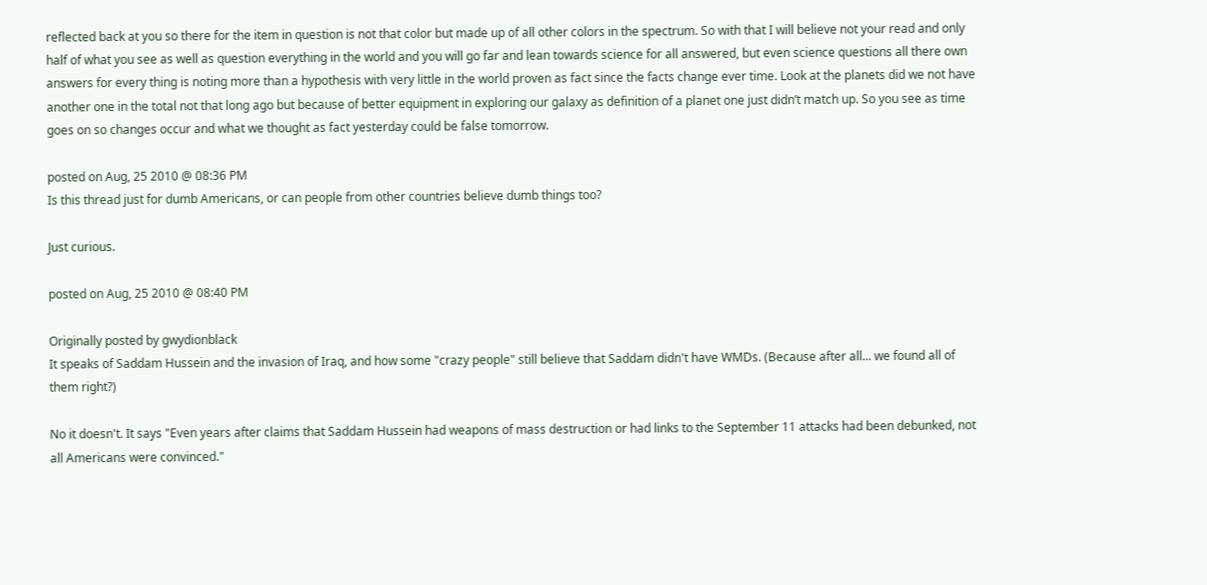reflected back at you so there for the item in question is not that color but made up of all other colors in the spectrum. So with that I will believe not your read and only half of what you see as well as question everything in the world and you will go far and lean towards science for all answered, but even science questions all there own answers for every thing is noting more than a hypothesis with very little in the world proven as fact since the facts change ever time. Look at the planets did we not have another one in the total not that long ago but because of better equipment in exploring our galaxy as definition of a planet one just didn’t match up. So you see as time goes on so changes occur and what we thought as fact yesterday could be false tomorrow.

posted on Aug, 25 2010 @ 08:36 PM
Is this thread just for dumb Americans, or can people from other countries believe dumb things too?

Just curious.

posted on Aug, 25 2010 @ 08:40 PM

Originally posted by gwydionblack
It speaks of Saddam Hussein and the invasion of Iraq, and how some "crazy people" still believe that Saddam didn't have WMDs. (Because after all... we found all of them right?)

No it doesn't. It says "Even years after claims that Saddam Hussein had weapons of mass destruction or had links to the September 11 attacks had been debunked, not all Americans were convinced."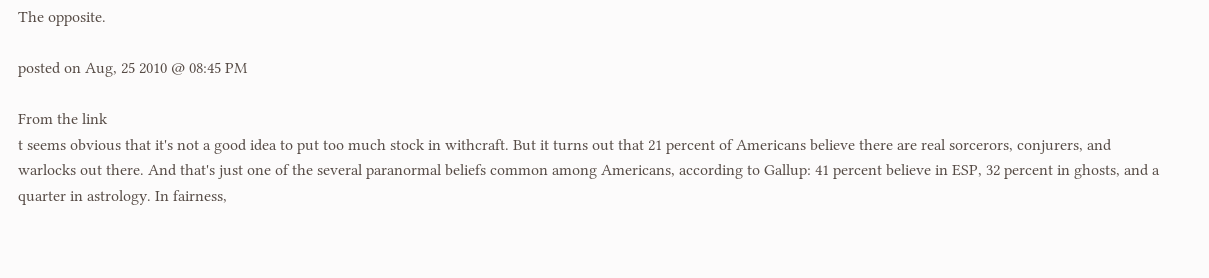The opposite.

posted on Aug, 25 2010 @ 08:45 PM

From the link
t seems obvious that it's not a good idea to put too much stock in withcraft. But it turns out that 21 percent of Americans believe there are real sorcerors, conjurers, and warlocks out there. And that's just one of the several paranormal beliefs common among Americans, according to Gallup: 41 percent believe in ESP, 32 percent in ghosts, and a quarter in astrology. In fairness,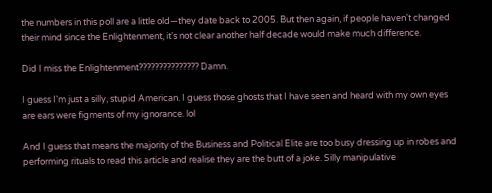the numbers in this poll are a little old—they date back to 2005. But then again, if people haven't changed their mind since the Enlightenment, it's not clear another half decade would make much difference.

Did I miss the Enlightenment??????????????? Damn.

I guess I'm just a silly, stupid American. I guess those ghosts that I have seen and heard with my own eyes are ears were figments of my ignorance. lol

And I guess that means the majority of the Business and Political Elite are too busy dressing up in robes and performing rituals to read this article and realise they are the butt of a joke. Silly manipulative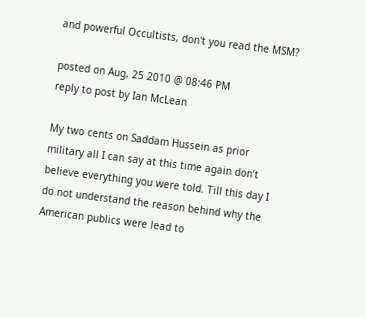and powerful Occultists, don't you read the MSM?

posted on Aug, 25 2010 @ 08:46 PM
reply to post by Ian McLean

My two cents on Saddam Hussein as prior military all I can say at this time again don’t believe everything you were told. Till this day I do not understand the reason behind why the American publics were lead to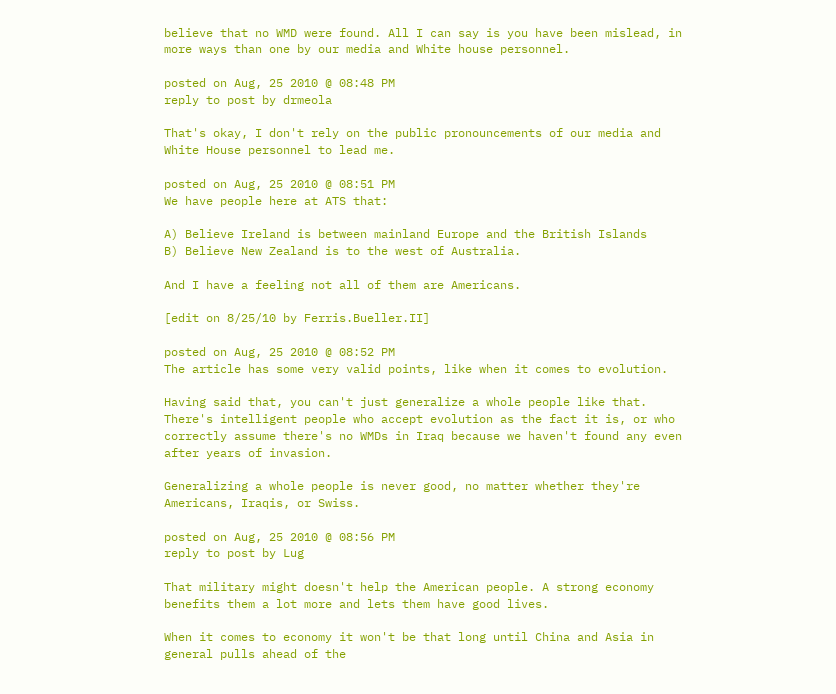believe that no WMD were found. All I can say is you have been mislead, in more ways than one by our media and White house personnel.

posted on Aug, 25 2010 @ 08:48 PM
reply to post by drmeola

That's okay, I don't rely on the public pronouncements of our media and White House personnel to lead me.

posted on Aug, 25 2010 @ 08:51 PM
We have people here at ATS that:

A) Believe Ireland is between mainland Europe and the British Islands
B) Believe New Zealand is to the west of Australia.

And I have a feeling not all of them are Americans.

[edit on 8/25/10 by Ferris.Bueller.II]

posted on Aug, 25 2010 @ 08:52 PM
The article has some very valid points, like when it comes to evolution.

Having said that, you can't just generalize a whole people like that. There's intelligent people who accept evolution as the fact it is, or who correctly assume there's no WMDs in Iraq because we haven't found any even after years of invasion.

Generalizing a whole people is never good, no matter whether they're Americans, Iraqis, or Swiss.

posted on Aug, 25 2010 @ 08:56 PM
reply to post by Lug

That military might doesn't help the American people. A strong economy benefits them a lot more and lets them have good lives.

When it comes to economy it won't be that long until China and Asia in general pulls ahead of the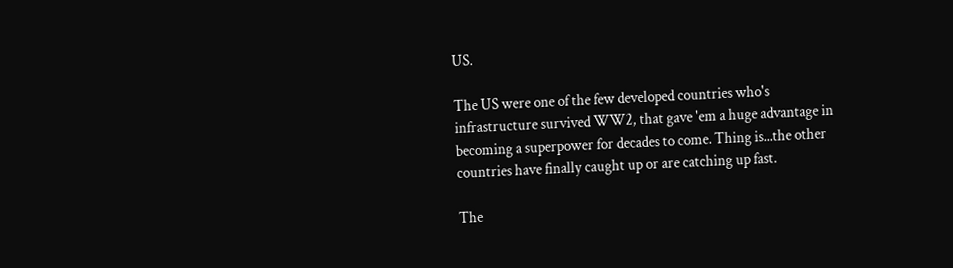US.

The US were one of the few developed countries who's infrastructure survived WW2, that gave 'em a huge advantage in becoming a superpower for decades to come. Thing is...the other countries have finally caught up or are catching up fast.

The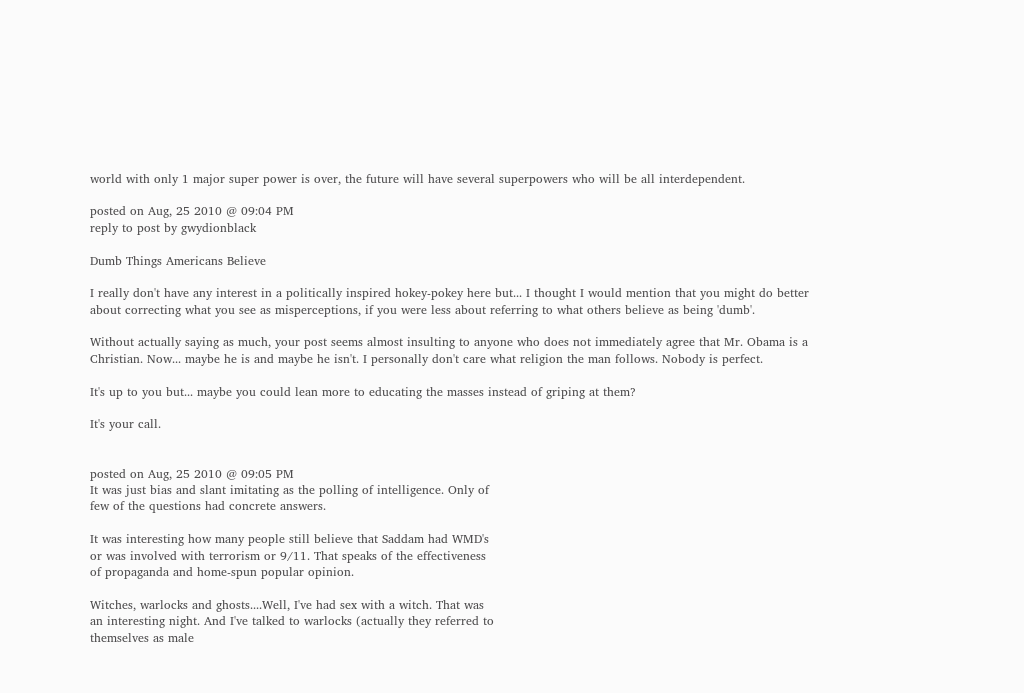world with only 1 major super power is over, the future will have several superpowers who will be all interdependent.

posted on Aug, 25 2010 @ 09:04 PM
reply to post by gwydionblack

Dumb Things Americans Believe

I really don't have any interest in a politically inspired hokey-pokey here but... I thought I would mention that you might do better about correcting what you see as misperceptions, if you were less about referring to what others believe as being 'dumb'.

Without actually saying as much, your post seems almost insulting to anyone who does not immediately agree that Mr. Obama is a Christian. Now... maybe he is and maybe he isn't. I personally don't care what religion the man follows. Nobody is perfect.

It's up to you but... maybe you could lean more to educating the masses instead of griping at them?

It's your call.


posted on Aug, 25 2010 @ 09:05 PM
It was just bias and slant imitating as the polling of intelligence. Only of
few of the questions had concrete answers.

It was interesting how many people still believe that Saddam had WMD's
or was involved with terrorism or 9/11. That speaks of the effectiveness
of propaganda and home-spun popular opinion.

Witches, warlocks and ghosts....Well, I've had sex with a witch. That was
an interesting night. And I've talked to warlocks (actually they referred to
themselves as male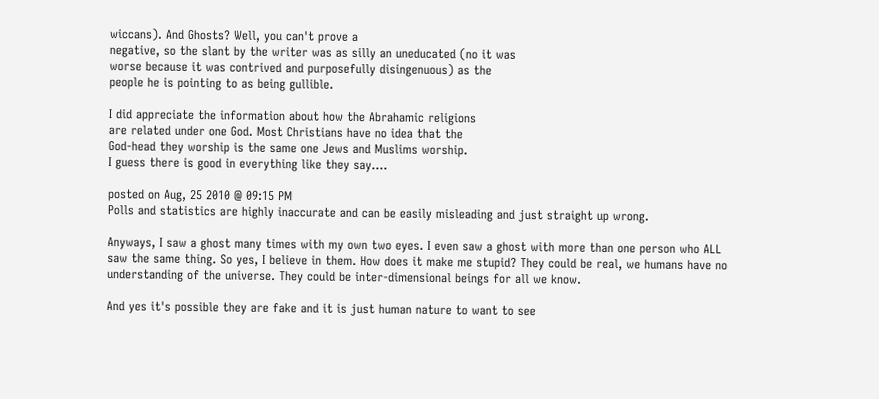wiccans). And Ghosts? Well, you can't prove a
negative, so the slant by the writer was as silly an uneducated (no it was
worse because it was contrived and purposefully disingenuous) as the
people he is pointing to as being gullible.

I did appreciate the information about how the Abrahamic religions
are related under one God. Most Christians have no idea that the
God-head they worship is the same one Jews and Muslims worship.
I guess there is good in everything like they say....

posted on Aug, 25 2010 @ 09:15 PM
Polls and statistics are highly inaccurate and can be easily misleading and just straight up wrong.

Anyways, I saw a ghost many times with my own two eyes. I even saw a ghost with more than one person who ALL saw the same thing. So yes, I believe in them. How does it make me stupid? They could be real, we humans have no understanding of the universe. They could be inter-dimensional beings for all we know.

And yes it's possible they are fake and it is just human nature to want to see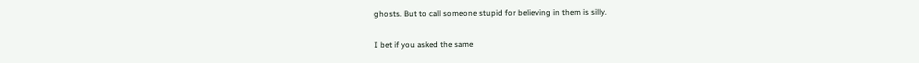ghosts. But to call someone stupid for believing in them is silly.

I bet if you asked the same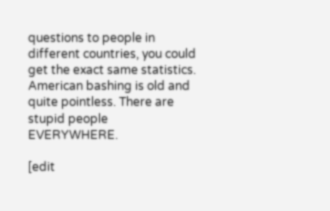questions to people in different countries, you could get the exact same statistics. American bashing is old and quite pointless. There are stupid people EVERYWHERE.

[edit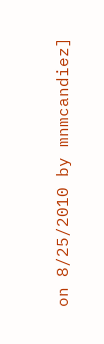on 8/25/2010 by mnmcandiez]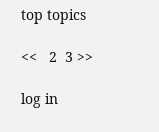top topics

<<   2  3 >>

log in